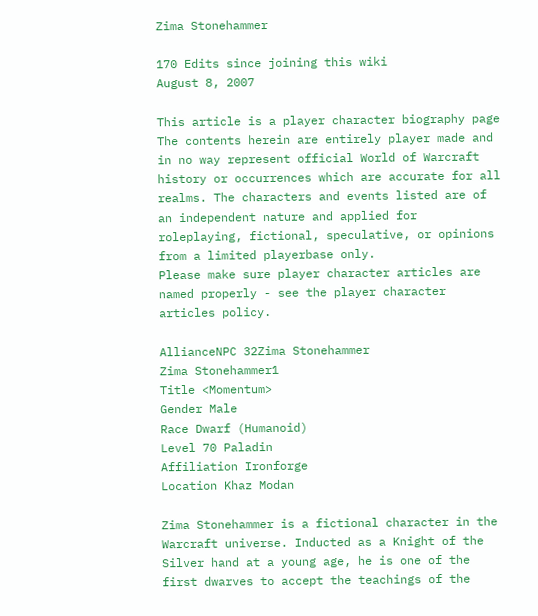Zima Stonehammer

170 Edits since joining this wiki
August 8, 2007

This article is a player character biography page The contents herein are entirely player made and in no way represent official World of Warcraft history or occurrences which are accurate for all realms. The characters and events listed are of an independent nature and applied for roleplaying, fictional, speculative, or opinions from a limited playerbase only.
Please make sure player character articles are named properly - see the player character articles policy.

AllianceNPC 32Zima Stonehammer
Zima Stonehammer1
Title <Momentum>
Gender Male
Race Dwarf (Humanoid)
Level 70 Paladin
Affiliation Ironforge
Location Khaz Modan

Zima Stonehammer is a fictional character in the Warcraft universe. Inducted as a Knight of the Silver hand at a young age, he is one of the first dwarves to accept the teachings of the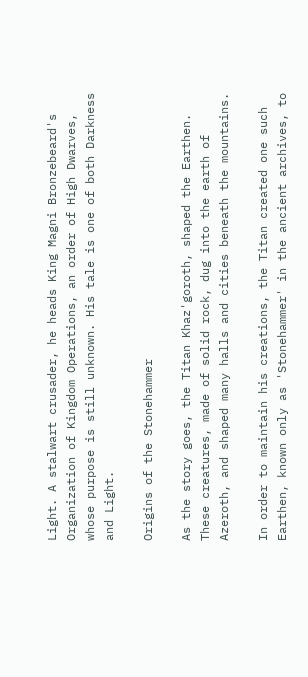Light. A stalwart crusader, he heads King Magni Bronzebeard's Organization of Kingdom Operations, an order of High Dwarves, whose purpose is still unknown. His tale is one of both Darkness and Light.

Origins of the Stonehammer

As the story goes, the Titan Khaz'goroth, shaped the Earthen. These creatures, made of solid rock, dug into the earth of Azeroth, and shaped many halls and cities beneath the mountains.

In order to maintain his creations, the Titan created one such Earthen, known only as 'Stonehammer' in the ancient archives, to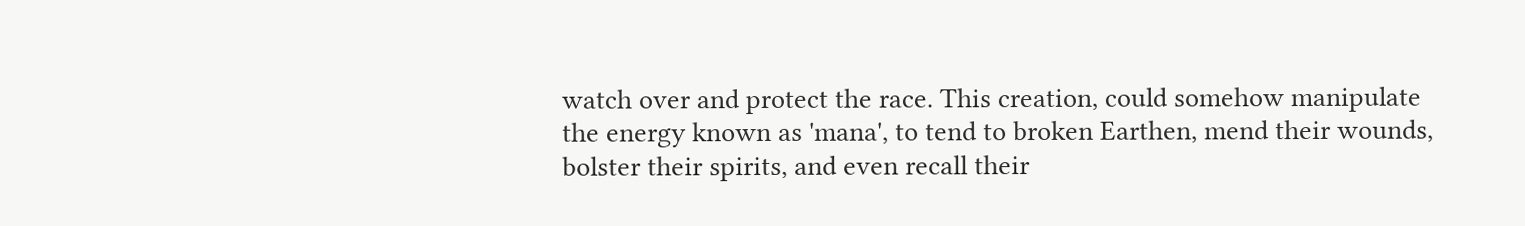watch over and protect the race. This creation, could somehow manipulate the energy known as 'mana', to tend to broken Earthen, mend their wounds, bolster their spirits, and even recall their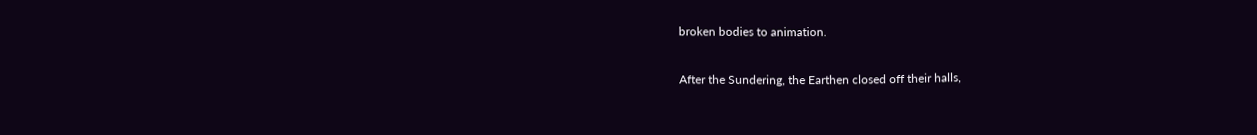broken bodies to animation.

After the Sundering, the Earthen closed off their halls,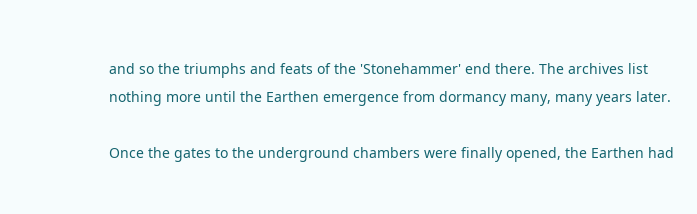and so the triumphs and feats of the 'Stonehammer' end there. The archives list nothing more until the Earthen emergence from dormancy many, many years later.

Once the gates to the underground chambers were finally opened, the Earthen had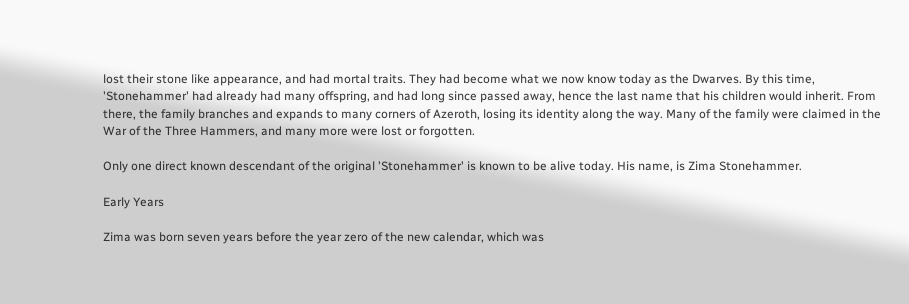lost their stone like appearance, and had mortal traits. They had become what we now know today as the Dwarves. By this time, 'Stonehammer' had already had many offspring, and had long since passed away, hence the last name that his children would inherit. From there, the family branches and expands to many corners of Azeroth, losing its identity along the way. Many of the family were claimed in the War of the Three Hammers, and many more were lost or forgotten.

Only one direct known descendant of the original 'Stonehammer' is known to be alive today. His name, is Zima Stonehammer.

Early Years

Zima was born seven years before the year zero of the new calendar, which was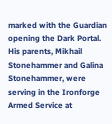marked with the Guardian opening the Dark Portal. His parents, Mikhail Stonehammer and Galina Stonehammer, were serving in the Ironforge Armed Service at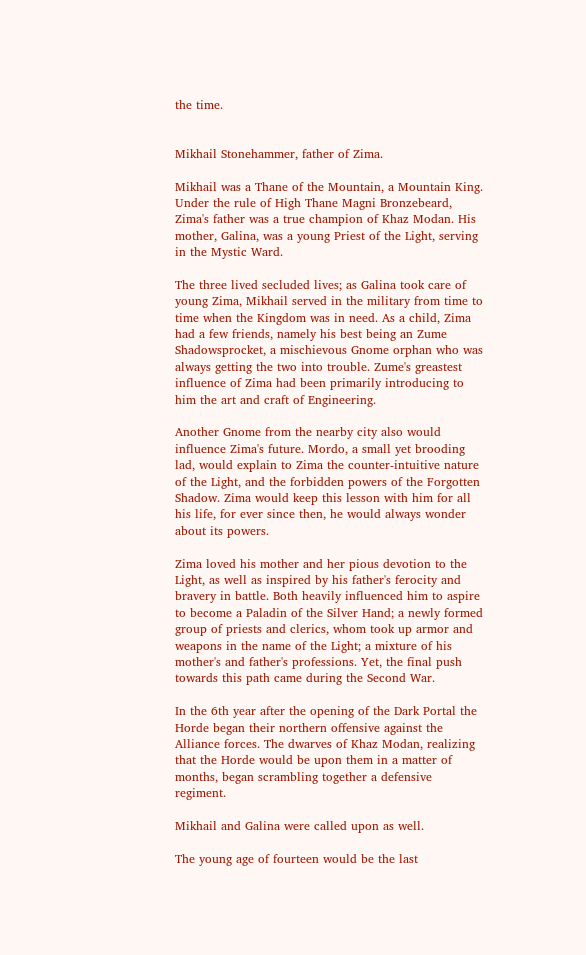the time.


Mikhail Stonehammer, father of Zima.

Mikhail was a Thane of the Mountain, a Mountain King. Under the rule of High Thane Magni Bronzebeard, Zima's father was a true champion of Khaz Modan. His mother, Galina, was a young Priest of the Light, serving in the Mystic Ward.

The three lived secluded lives; as Galina took care of young Zima, Mikhail served in the military from time to time when the Kingdom was in need. As a child, Zima had a few friends, namely his best being an Zume Shadowsprocket, a mischievous Gnome orphan who was always getting the two into trouble. Zume's greastest influence of Zima had been primarily introducing to him the art and craft of Engineering.

Another Gnome from the nearby city also would influence Zima's future. Mordo, a small yet brooding lad, would explain to Zima the counter-intuitive nature of the Light, and the forbidden powers of the Forgotten Shadow. Zima would keep this lesson with him for all his life, for ever since then, he would always wonder about its powers.

Zima loved his mother and her pious devotion to the Light, as well as inspired by his father's ferocity and bravery in battle. Both heavily influenced him to aspire to become a Paladin of the Silver Hand; a newly formed group of priests and clerics, whom took up armor and weapons in the name of the Light; a mixture of his mother's and father's professions. Yet, the final push towards this path came during the Second War.

In the 6th year after the opening of the Dark Portal the Horde began their northern offensive against the Alliance forces. The dwarves of Khaz Modan, realizing that the Horde would be upon them in a matter of months, began scrambling together a defensive regiment.

Mikhail and Galina were called upon as well.

The young age of fourteen would be the last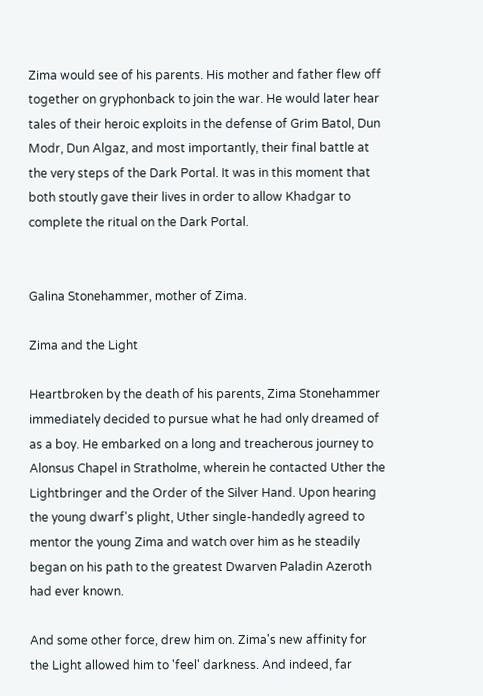Zima would see of his parents. His mother and father flew off together on gryphonback to join the war. He would later hear tales of their heroic exploits in the defense of Grim Batol, Dun Modr, Dun Algaz, and most importantly, their final battle at the very steps of the Dark Portal. It was in this moment that both stoutly gave their lives in order to allow Khadgar to complete the ritual on the Dark Portal.


Galina Stonehammer, mother of Zima.

Zima and the Light

Heartbroken by the death of his parents, Zima Stonehammer immediately decided to pursue what he had only dreamed of as a boy. He embarked on a long and treacherous journey to Alonsus Chapel in Stratholme, wherein he contacted Uther the Lightbringer and the Order of the Silver Hand. Upon hearing the young dwarf's plight, Uther single-handedly agreed to mentor the young Zima and watch over him as he steadily began on his path to the greatest Dwarven Paladin Azeroth had ever known.

And some other force, drew him on. Zima's new affinity for the Light allowed him to 'feel' darkness. And indeed, far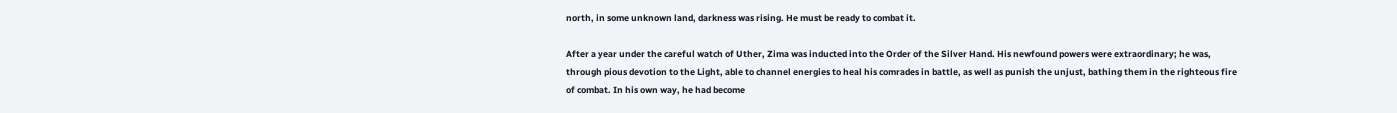north, in some unknown land, darkness was rising. He must be ready to combat it.

After a year under the careful watch of Uther, Zima was inducted into the Order of the Silver Hand. His newfound powers were extraordinary; he was, through pious devotion to the Light, able to channel energies to heal his comrades in battle, as well as punish the unjust, bathing them in the righteous fire of combat. In his own way, he had become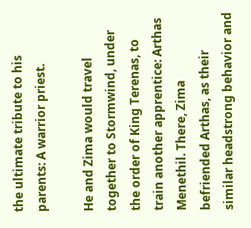the ultimate tribute to his parents: A warrior priest.

He and Zima would travel together to Stormwind, under the order of King Terenas, to train another apprentice: Arthas Menethil. There, Zima befriended Arthas, as their similar headstrong behavior and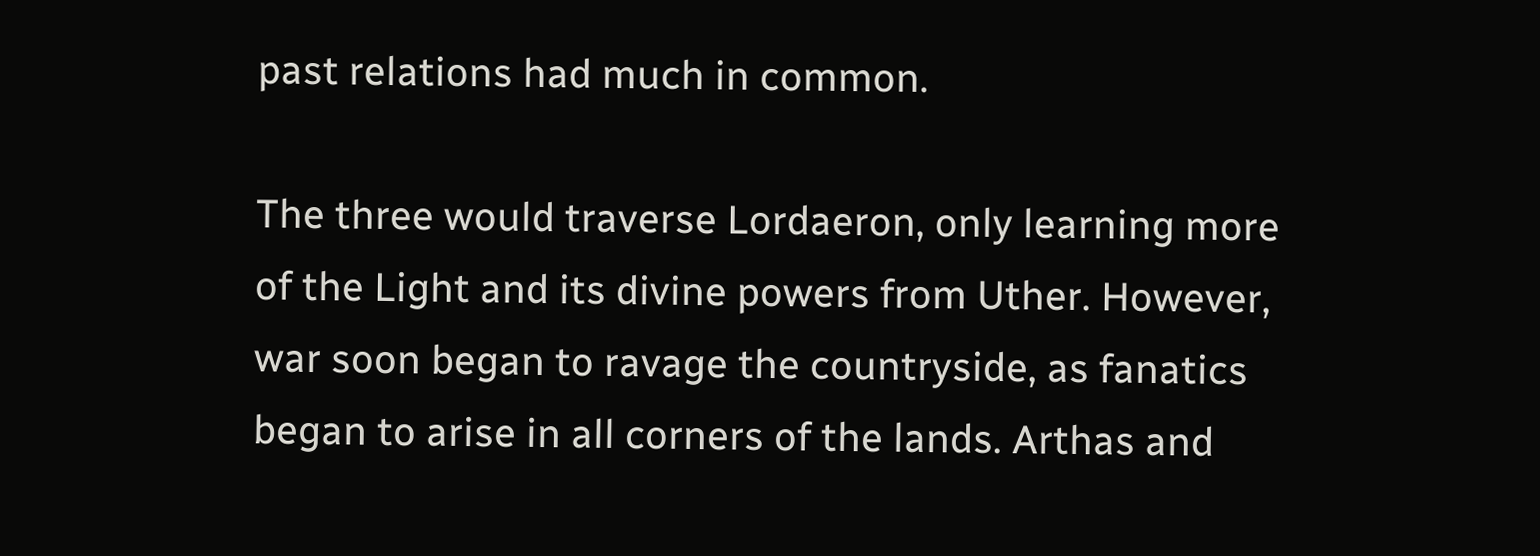past relations had much in common.

The three would traverse Lordaeron, only learning more of the Light and its divine powers from Uther. However, war soon began to ravage the countryside, as fanatics began to arise in all corners of the lands. Arthas and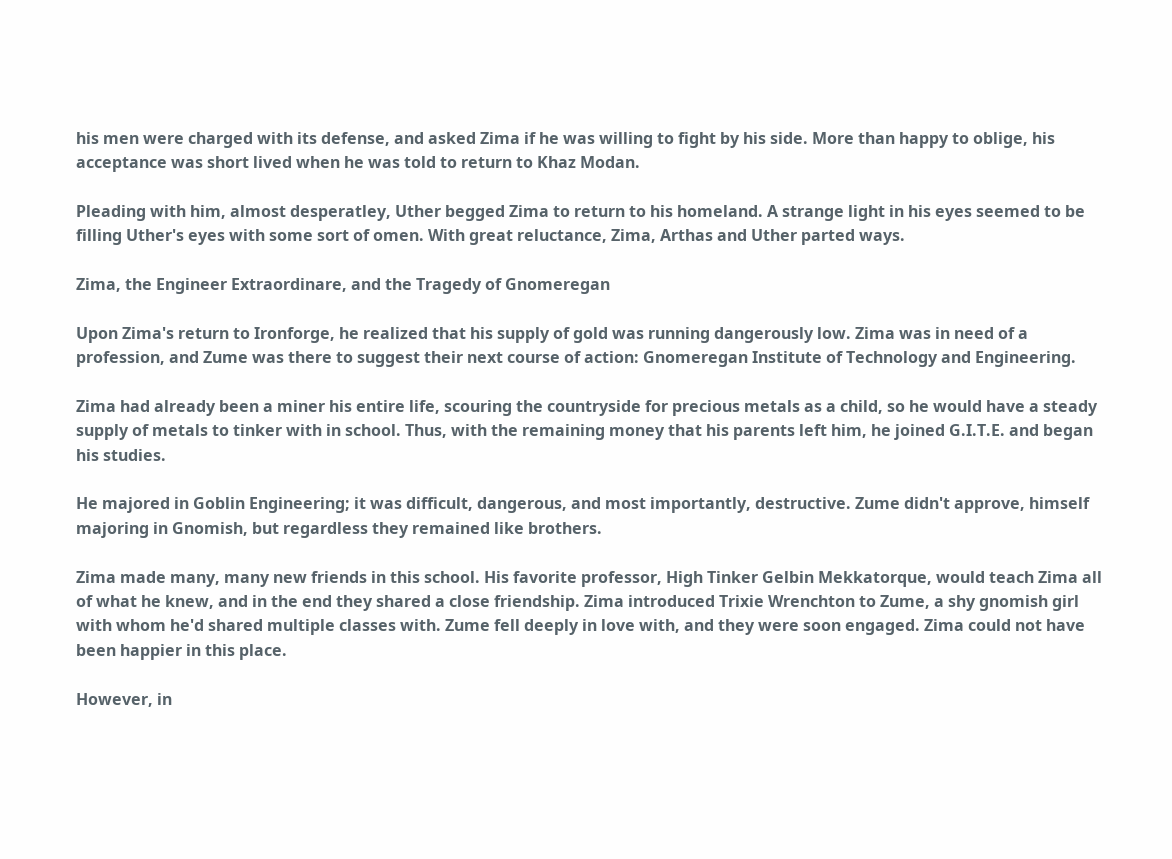his men were charged with its defense, and asked Zima if he was willing to fight by his side. More than happy to oblige, his acceptance was short lived when he was told to return to Khaz Modan.

Pleading with him, almost desperatley, Uther begged Zima to return to his homeland. A strange light in his eyes seemed to be filling Uther's eyes with some sort of omen. With great reluctance, Zima, Arthas and Uther parted ways.

Zima, the Engineer Extraordinare, and the Tragedy of Gnomeregan

Upon Zima's return to Ironforge, he realized that his supply of gold was running dangerously low. Zima was in need of a profession, and Zume was there to suggest their next course of action: Gnomeregan Institute of Technology and Engineering.

Zima had already been a miner his entire life, scouring the countryside for precious metals as a child, so he would have a steady supply of metals to tinker with in school. Thus, with the remaining money that his parents left him, he joined G.I.T.E. and began his studies.

He majored in Goblin Engineering; it was difficult, dangerous, and most importantly, destructive. Zume didn't approve, himself majoring in Gnomish, but regardless they remained like brothers.

Zima made many, many new friends in this school. His favorite professor, High Tinker Gelbin Mekkatorque, would teach Zima all of what he knew, and in the end they shared a close friendship. Zima introduced Trixie Wrenchton to Zume, a shy gnomish girl with whom he'd shared multiple classes with. Zume fell deeply in love with, and they were soon engaged. Zima could not have been happier in this place.

However, in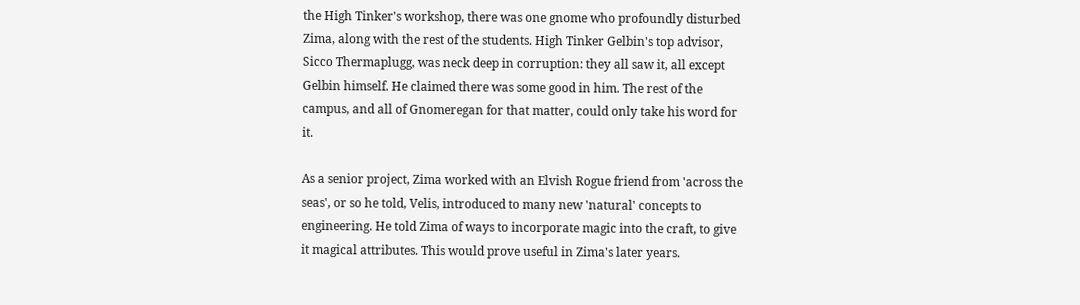the High Tinker's workshop, there was one gnome who profoundly disturbed Zima, along with the rest of the students. High Tinker Gelbin's top advisor, Sicco Thermaplugg, was neck deep in corruption: they all saw it, all except Gelbin himself. He claimed there was some good in him. The rest of the campus, and all of Gnomeregan for that matter, could only take his word for it.

As a senior project, Zima worked with an Elvish Rogue friend from 'across the seas', or so he told, Velis, introduced to many new 'natural' concepts to engineering. He told Zima of ways to incorporate magic into the craft, to give it magical attributes. This would prove useful in Zima's later years.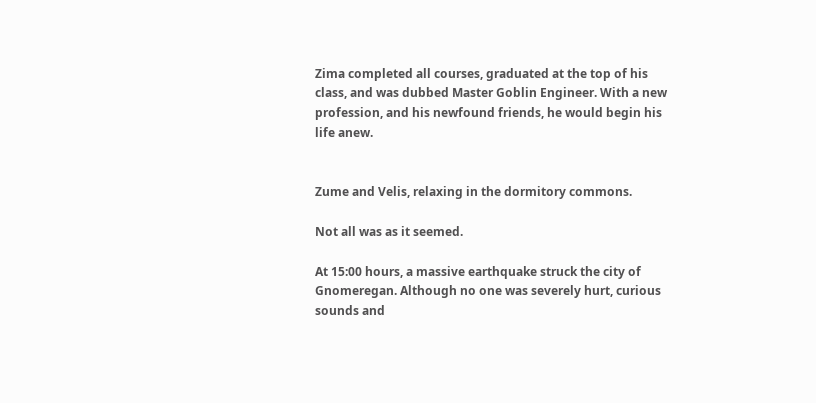Zima completed all courses, graduated at the top of his class, and was dubbed Master Goblin Engineer. With a new profession, and his newfound friends, he would begin his life anew.


Zume and Velis, relaxing in the dormitory commons.

Not all was as it seemed.

At 15:00 hours, a massive earthquake struck the city of Gnomeregan. Although no one was severely hurt, curious sounds and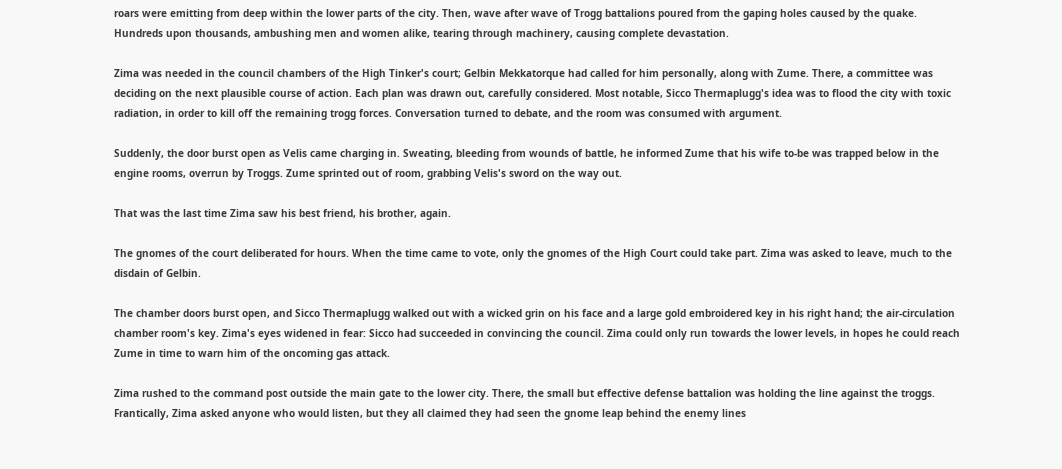roars were emitting from deep within the lower parts of the city. Then, wave after wave of Trogg battalions poured from the gaping holes caused by the quake. Hundreds upon thousands, ambushing men and women alike, tearing through machinery, causing complete devastation.

Zima was needed in the council chambers of the High Tinker's court; Gelbin Mekkatorque had called for him personally, along with Zume. There, a committee was deciding on the next plausible course of action. Each plan was drawn out, carefully considered. Most notable, Sicco Thermaplugg's idea was to flood the city with toxic radiation, in order to kill off the remaining trogg forces. Conversation turned to debate, and the room was consumed with argument.

Suddenly, the door burst open as Velis came charging in. Sweating, bleeding from wounds of battle, he informed Zume that his wife to-be was trapped below in the engine rooms, overrun by Troggs. Zume sprinted out of room, grabbing Velis's sword on the way out.

That was the last time Zima saw his best friend, his brother, again.

The gnomes of the court deliberated for hours. When the time came to vote, only the gnomes of the High Court could take part. Zima was asked to leave, much to the disdain of Gelbin.

The chamber doors burst open, and Sicco Thermaplugg walked out with a wicked grin on his face and a large gold embroidered key in his right hand; the air-circulation chamber room's key. Zima's eyes widened in fear: Sicco had succeeded in convincing the council. Zima could only run towards the lower levels, in hopes he could reach Zume in time to warn him of the oncoming gas attack.

Zima rushed to the command post outside the main gate to the lower city. There, the small but effective defense battalion was holding the line against the troggs. Frantically, Zima asked anyone who would listen, but they all claimed they had seen the gnome leap behind the enemy lines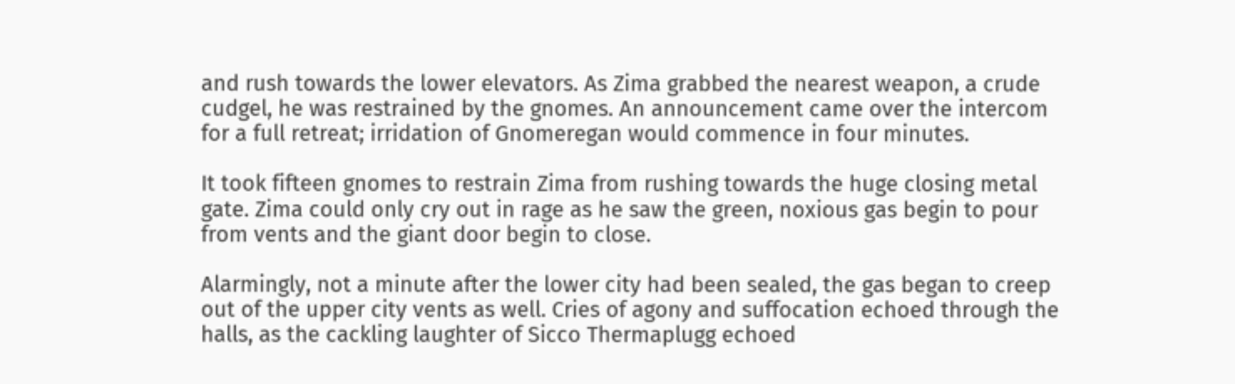and rush towards the lower elevators. As Zima grabbed the nearest weapon, a crude cudgel, he was restrained by the gnomes. An announcement came over the intercom for a full retreat; irridation of Gnomeregan would commence in four minutes.

It took fifteen gnomes to restrain Zima from rushing towards the huge closing metal gate. Zima could only cry out in rage as he saw the green, noxious gas begin to pour from vents and the giant door begin to close.

Alarmingly, not a minute after the lower city had been sealed, the gas began to creep out of the upper city vents as well. Cries of agony and suffocation echoed through the halls, as the cackling laughter of Sicco Thermaplugg echoed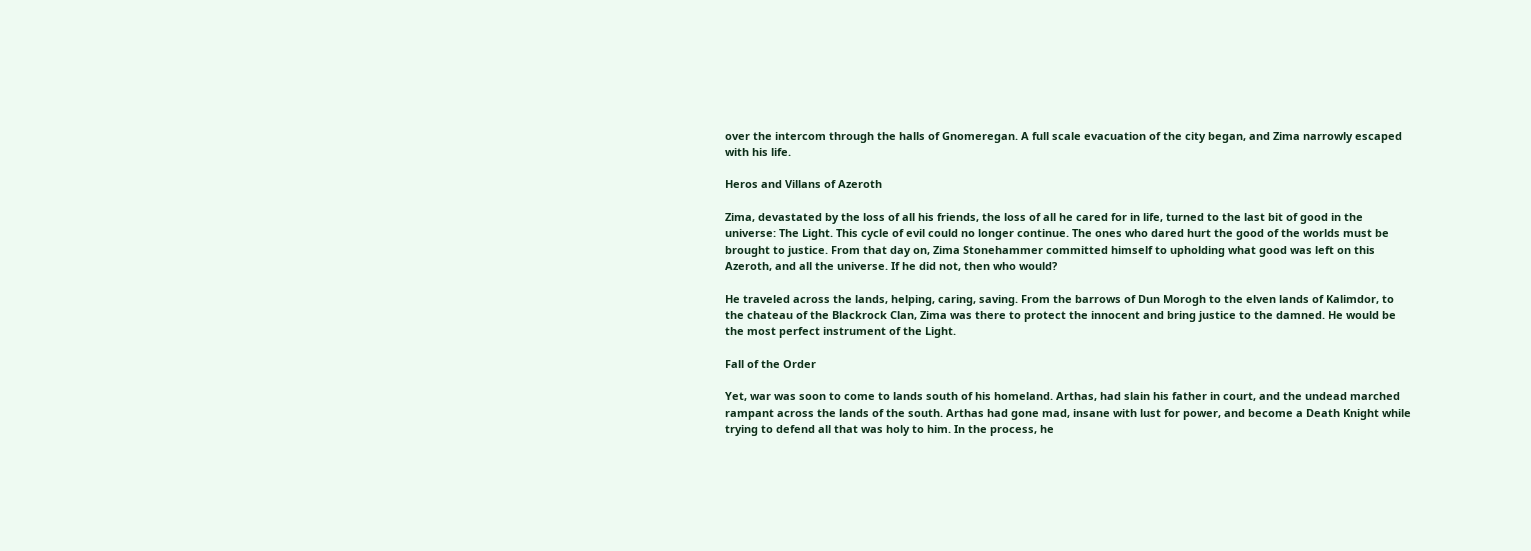over the intercom through the halls of Gnomeregan. A full scale evacuation of the city began, and Zima narrowly escaped with his life.

Heros and Villans of Azeroth

Zima, devastated by the loss of all his friends, the loss of all he cared for in life, turned to the last bit of good in the universe: The Light. This cycle of evil could no longer continue. The ones who dared hurt the good of the worlds must be brought to justice. From that day on, Zima Stonehammer committed himself to upholding what good was left on this Azeroth, and all the universe. If he did not, then who would?

He traveled across the lands, helping, caring, saving. From the barrows of Dun Morogh to the elven lands of Kalimdor, to the chateau of the Blackrock Clan, Zima was there to protect the innocent and bring justice to the damned. He would be the most perfect instrument of the Light.

Fall of the Order

Yet, war was soon to come to lands south of his homeland. Arthas, had slain his father in court, and the undead marched rampant across the lands of the south. Arthas had gone mad, insane with lust for power, and become a Death Knight while trying to defend all that was holy to him. In the process, he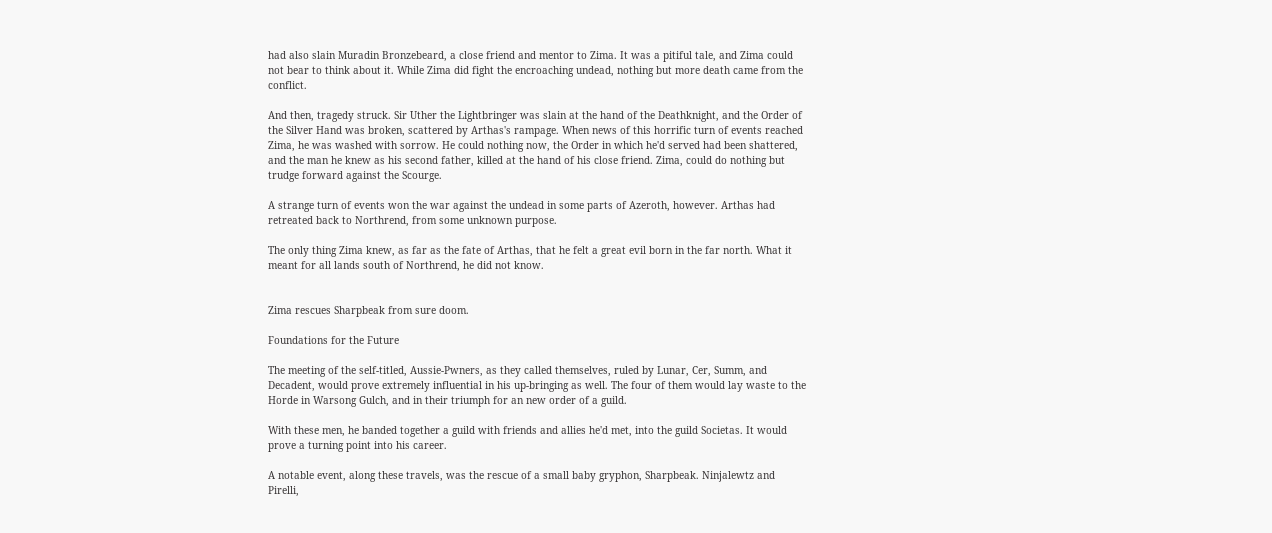had also slain Muradin Bronzebeard, a close friend and mentor to Zima. It was a pitiful tale, and Zima could not bear to think about it. While Zima did fight the encroaching undead, nothing but more death came from the conflict.

And then, tragedy struck. Sir Uther the Lightbringer was slain at the hand of the Deathknight, and the Order of the Silver Hand was broken, scattered by Arthas's rampage. When news of this horrific turn of events reached Zima, he was washed with sorrow. He could nothing now, the Order in which he'd served had been shattered, and the man he knew as his second father, killed at the hand of his close friend. Zima, could do nothing but trudge forward against the Scourge.

A strange turn of events won the war against the undead in some parts of Azeroth, however. Arthas had retreated back to Northrend, from some unknown purpose.

The only thing Zima knew, as far as the fate of Arthas, that he felt a great evil born in the far north. What it meant for all lands south of Northrend, he did not know.


Zima rescues Sharpbeak from sure doom.

Foundations for the Future

The meeting of the self-titled, Aussie-Pwners, as they called themselves, ruled by Lunar, Cer, Summ, and Decadent, would prove extremely influential in his up-bringing as well. The four of them would lay waste to the Horde in Warsong Gulch, and in their triumph for an new order of a guild.

With these men, he banded together a guild with friends and allies he'd met, into the guild Societas. It would prove a turning point into his career.

A notable event, along these travels, was the rescue of a small baby gryphon, Sharpbeak. Ninjalewtz and Pirelli,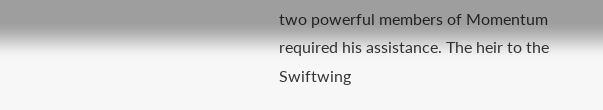two powerful members of Momentum required his assistance. The heir to the Swiftwing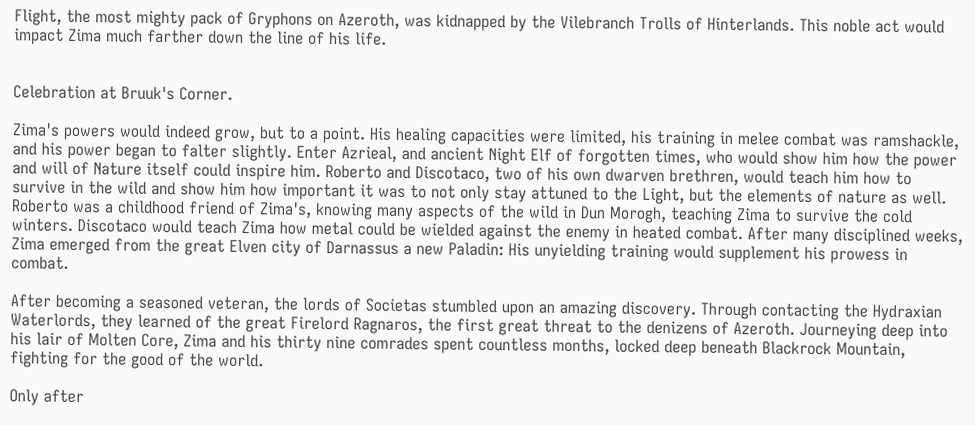Flight, the most mighty pack of Gryphons on Azeroth, was kidnapped by the Vilebranch Trolls of Hinterlands. This noble act would impact Zima much farther down the line of his life.


Celebration at Bruuk's Corner.

Zima's powers would indeed grow, but to a point. His healing capacities were limited, his training in melee combat was ramshackle, and his power began to falter slightly. Enter Azrieal, and ancient Night Elf of forgotten times, who would show him how the power and will of Nature itself could inspire him. Roberto and Discotaco, two of his own dwarven brethren, would teach him how to survive in the wild and show him how important it was to not only stay attuned to the Light, but the elements of nature as well. Roberto was a childhood friend of Zima's, knowing many aspects of the wild in Dun Morogh, teaching Zima to survive the cold winters. Discotaco would teach Zima how metal could be wielded against the enemy in heated combat. After many disciplined weeks, Zima emerged from the great Elven city of Darnassus a new Paladin: His unyielding training would supplement his prowess in combat.

After becoming a seasoned veteran, the lords of Societas stumbled upon an amazing discovery. Through contacting the Hydraxian Waterlords, they learned of the great Firelord Ragnaros, the first great threat to the denizens of Azeroth. Journeying deep into his lair of Molten Core, Zima and his thirty nine comrades spent countless months, locked deep beneath Blackrock Mountain, fighting for the good of the world.

Only after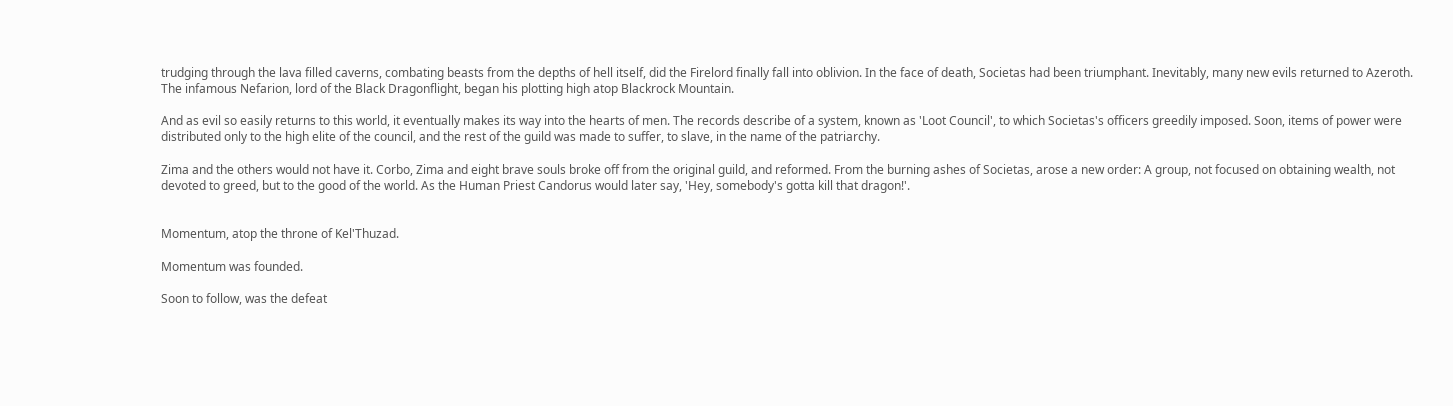trudging through the lava filled caverns, combating beasts from the depths of hell itself, did the Firelord finally fall into oblivion. In the face of death, Societas had been triumphant. Inevitably, many new evils returned to Azeroth. The infamous Nefarion, lord of the Black Dragonflight, began his plotting high atop Blackrock Mountain.

And as evil so easily returns to this world, it eventually makes its way into the hearts of men. The records describe of a system, known as 'Loot Council', to which Societas's officers greedily imposed. Soon, items of power were distributed only to the high elite of the council, and the rest of the guild was made to suffer, to slave, in the name of the patriarchy.

Zima and the others would not have it. Corbo, Zima and eight brave souls broke off from the original guild, and reformed. From the burning ashes of Societas, arose a new order: A group, not focused on obtaining wealth, not devoted to greed, but to the good of the world. As the Human Priest Candorus would later say, 'Hey, somebody's gotta kill that dragon!'.


Momentum, atop the throne of Kel'Thuzad.

Momentum was founded.

Soon to follow, was the defeat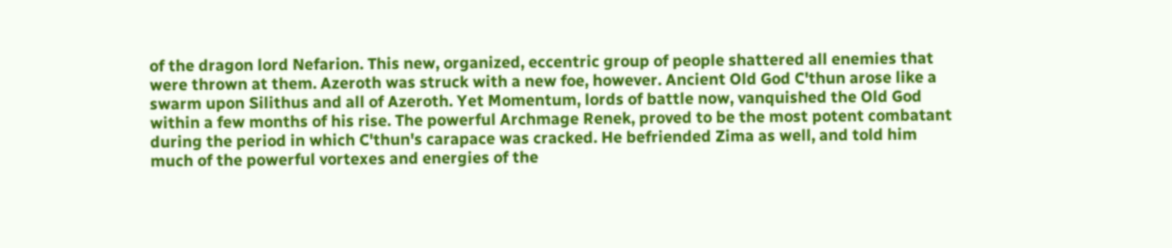of the dragon lord Nefarion. This new, organized, eccentric group of people shattered all enemies that were thrown at them. Azeroth was struck with a new foe, however. Ancient Old God C'thun arose like a swarm upon Silithus and all of Azeroth. Yet Momentum, lords of battle now, vanquished the Old God within a few months of his rise. The powerful Archmage Renek, proved to be the most potent combatant during the period in which C'thun's carapace was cracked. He befriended Zima as well, and told him much of the powerful vortexes and energies of the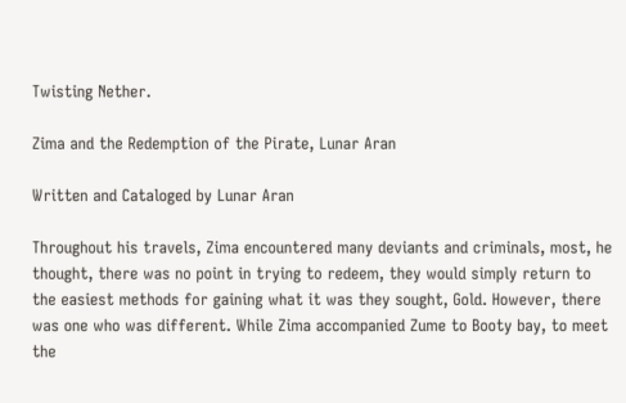Twisting Nether.

Zima and the Redemption of the Pirate, Lunar Aran

Written and Cataloged by Lunar Aran

Throughout his travels, Zima encountered many deviants and criminals, most, he thought, there was no point in trying to redeem, they would simply return to the easiest methods for gaining what it was they sought, Gold. However, there was one who was different. While Zima accompanied Zume to Booty bay, to meet the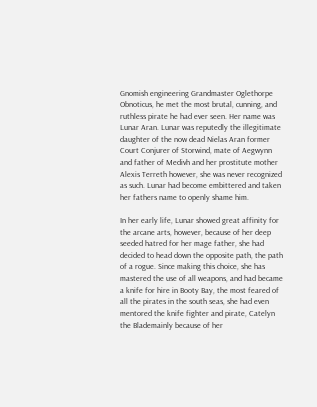Gnomish engineering Grandmaster Oglethorpe Obnoticus, he met the most brutal, cunning, and ruthless pirate he had ever seen. Her name was Lunar Aran. Lunar was reputedly the illegitimate daughter of the now dead Nielas Aran former Court Conjurer of Storwind, mate of Aegwynn and father of Medivh and her prostitute mother Alexis Terreth however, she was never recognized as such. Lunar had become embittered and taken her fathers name to openly shame him.

In her early life, Lunar showed great affinity for the arcane arts, however, because of her deep seeded hatred for her mage father, she had decided to head down the opposite path, the path of a rogue. Since making this choice, she has mastered the use of all weapons, and had became a knife for hire in Booty Bay, the most feared of all the pirates in the south seas, she had even mentored the knife fighter and pirate, Catelyn the Blademainly because of her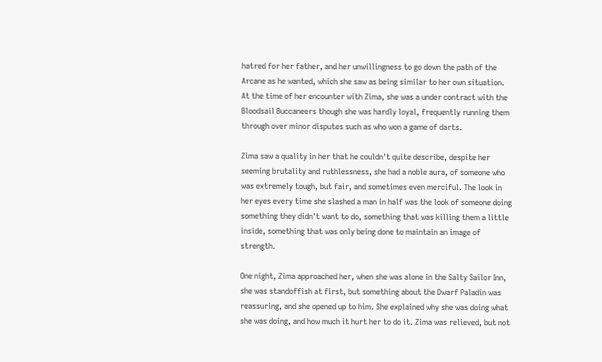hatred for her father, and her unwillingness to go down the path of the Arcane as he wanted, which she saw as being similar to her own situation. At the time of her encounter with Zima, she was a under contract with the Bloodsail Buccaneers though she was hardly loyal, frequently running them through over minor disputes such as who won a game of darts.

Zima saw a quality in her that he couldn't quite describe, despite her seeming brutality and ruthlessness, she had a noble aura, of someone who was extremely tough, but fair, and sometimes even merciful. The look in her eyes every time she slashed a man in half was the look of someone doing something they didn't want to do, something that was killing them a little inside, something that was only being done to maintain an image of strength.

One night, Zima approached her, when she was alone in the Salty Sailor Inn, she was standoffish at first, but something about the Dwarf Paladin was reassuring, and she opened up to him. She explained why she was doing what she was doing, and how much it hurt her to do it. Zima was relieved, but not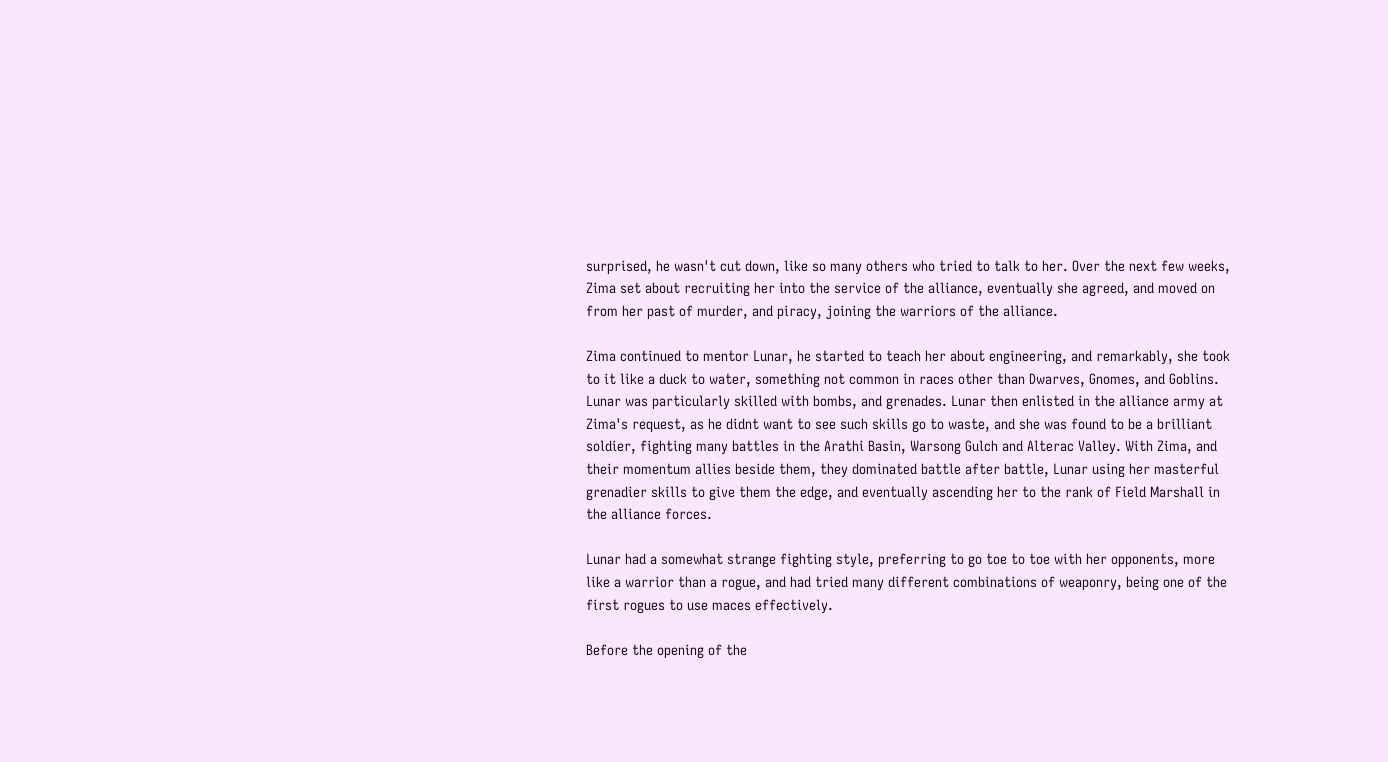surprised, he wasn't cut down, like so many others who tried to talk to her. Over the next few weeks, Zima set about recruiting her into the service of the alliance, eventually she agreed, and moved on from her past of murder, and piracy, joining the warriors of the alliance.

Zima continued to mentor Lunar, he started to teach her about engineering, and remarkably, she took to it like a duck to water, something not common in races other than Dwarves, Gnomes, and Goblins. Lunar was particularly skilled with bombs, and grenades. Lunar then enlisted in the alliance army at Zima's request, as he didnt want to see such skills go to waste, and she was found to be a brilliant soldier, fighting many battles in the Arathi Basin, Warsong Gulch and Alterac Valley. With Zima, and their momentum allies beside them, they dominated battle after battle, Lunar using her masterful grenadier skills to give them the edge, and eventually ascending her to the rank of Field Marshall in the alliance forces.

Lunar had a somewhat strange fighting style, preferring to go toe to toe with her opponents, more like a warrior than a rogue, and had tried many different combinations of weaponry, being one of the first rogues to use maces effectively.

Before the opening of the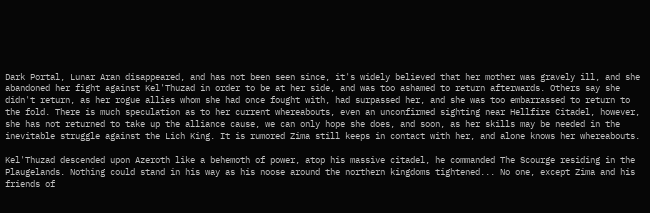Dark Portal, Lunar Aran disappeared, and has not been seen since, it's widely believed that her mother was gravely ill, and she abandoned her fight against Kel'Thuzad in order to be at her side, and was too ashamed to return afterwards. Others say she didn't return, as her rogue allies whom she had once fought with, had surpassed her, and she was too embarrassed to return to the fold. There is much speculation as to her current whereabouts, even an unconfirmed sighting near Hellfire Citadel, however, she has not returned to take up the alliance cause, we can only hope she does, and soon, as her skills may be needed in the inevitable struggle against the Lich King. It is rumored Zima still keeps in contact with her, and alone knows her whereabouts.

Kel'Thuzad descended upon Azeroth like a behemoth of power, atop his massive citadel, he commanded The Scourge residing in the Plaugelands. Nothing could stand in his way as his noose around the northern kingdoms tightened... No one, except Zima and his friends of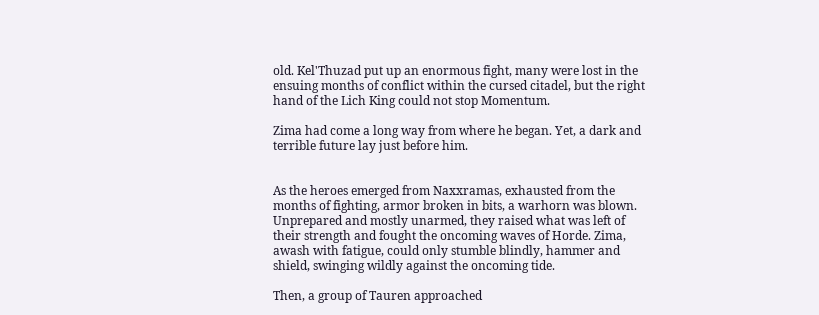old. Kel'Thuzad put up an enormous fight, many were lost in the ensuing months of conflict within the cursed citadel, but the right hand of the Lich King could not stop Momentum.

Zima had come a long way from where he began. Yet, a dark and terrible future lay just before him.


As the heroes emerged from Naxxramas, exhausted from the months of fighting, armor broken in bits, a warhorn was blown. Unprepared and mostly unarmed, they raised what was left of their strength and fought the oncoming waves of Horde. Zima, awash with fatigue, could only stumble blindly, hammer and shield, swinging wildly against the oncoming tide.

Then, a group of Tauren approached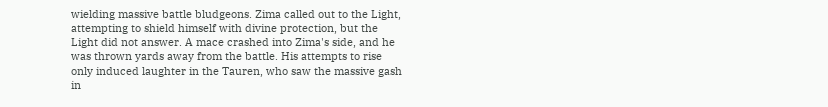wielding massive battle bludgeons. Zima called out to the Light, attempting to shield himself with divine protection, but the Light did not answer. A mace crashed into Zima's side, and he was thrown yards away from the battle. His attempts to rise only induced laughter in the Tauren, who saw the massive gash in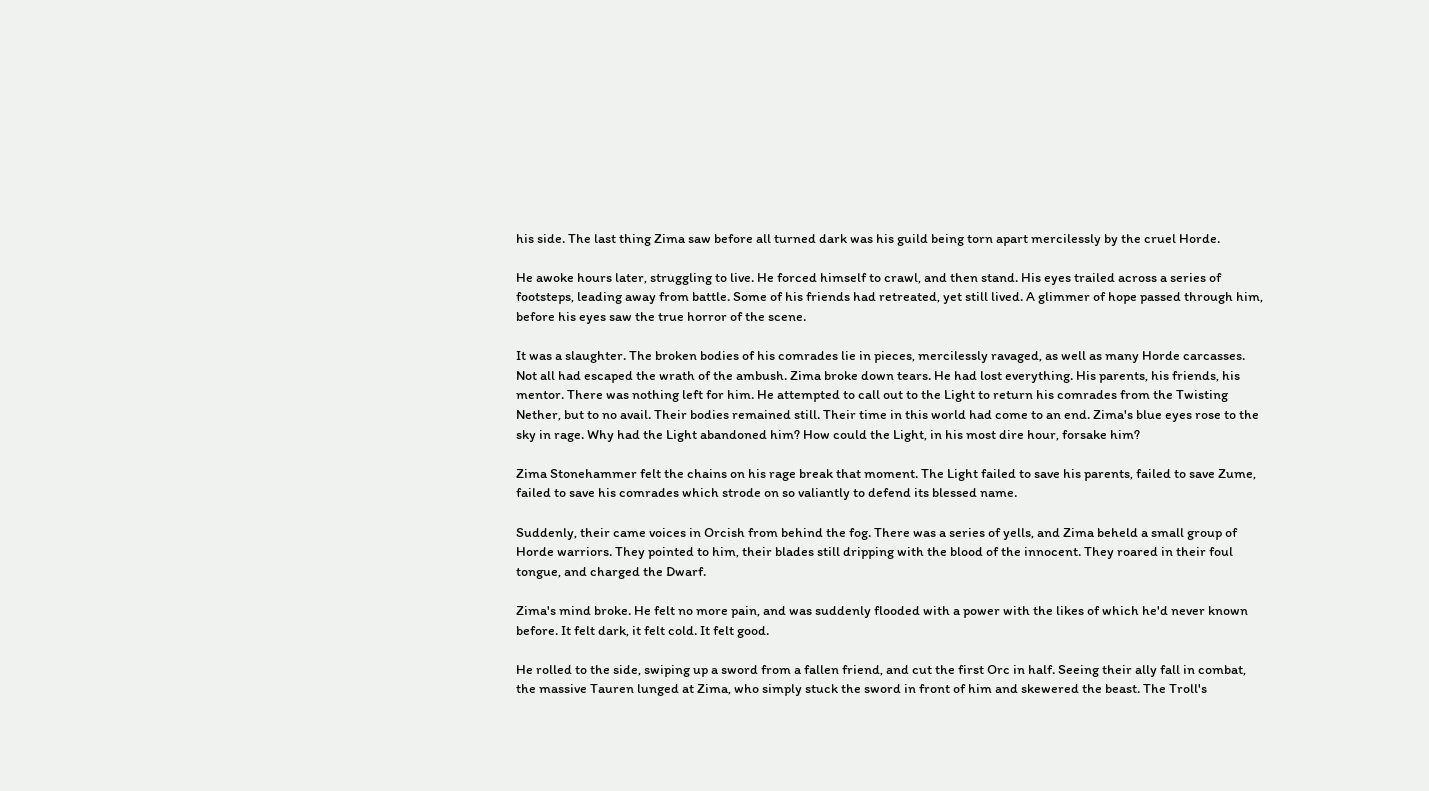his side. The last thing Zima saw before all turned dark was his guild being torn apart mercilessly by the cruel Horde.

He awoke hours later, struggling to live. He forced himself to crawl, and then stand. His eyes trailed across a series of footsteps, leading away from battle. Some of his friends had retreated, yet still lived. A glimmer of hope passed through him, before his eyes saw the true horror of the scene.

It was a slaughter. The broken bodies of his comrades lie in pieces, mercilessly ravaged, as well as many Horde carcasses. Not all had escaped the wrath of the ambush. Zima broke down tears. He had lost everything. His parents, his friends, his mentor. There was nothing left for him. He attempted to call out to the Light to return his comrades from the Twisting Nether, but to no avail. Their bodies remained still. Their time in this world had come to an end. Zima's blue eyes rose to the sky in rage. Why had the Light abandoned him? How could the Light, in his most dire hour, forsake him?

Zima Stonehammer felt the chains on his rage break that moment. The Light failed to save his parents, failed to save Zume, failed to save his comrades which strode on so valiantly to defend its blessed name.

Suddenly, their came voices in Orcish from behind the fog. There was a series of yells, and Zima beheld a small group of Horde warriors. They pointed to him, their blades still dripping with the blood of the innocent. They roared in their foul tongue, and charged the Dwarf.

Zima's mind broke. He felt no more pain, and was suddenly flooded with a power with the likes of which he'd never known before. It felt dark, it felt cold. It felt good.

He rolled to the side, swiping up a sword from a fallen friend, and cut the first Orc in half. Seeing their ally fall in combat, the massive Tauren lunged at Zima, who simply stuck the sword in front of him and skewered the beast. The Troll's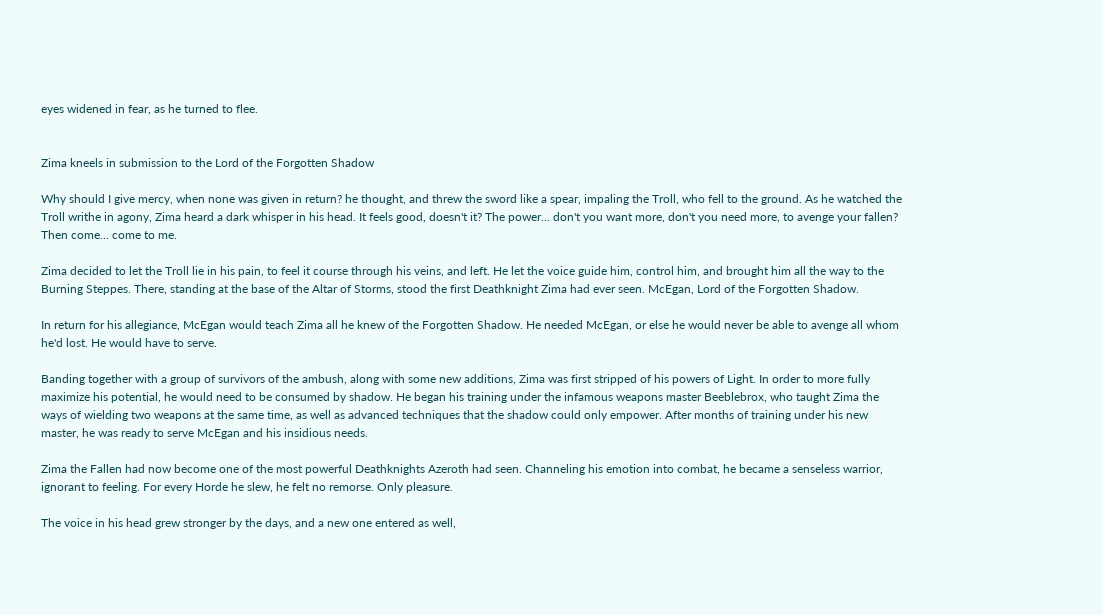eyes widened in fear, as he turned to flee.


Zima kneels in submission to the Lord of the Forgotten Shadow

Why should I give mercy, when none was given in return? he thought, and threw the sword like a spear, impaling the Troll, who fell to the ground. As he watched the Troll writhe in agony, Zima heard a dark whisper in his head. It feels good, doesn't it? The power... don't you want more, don't you need more, to avenge your fallen? Then come... come to me.

Zima decided to let the Troll lie in his pain, to feel it course through his veins, and left. He let the voice guide him, control him, and brought him all the way to the Burning Steppes. There, standing at the base of the Altar of Storms, stood the first Deathknight Zima had ever seen. McEgan, Lord of the Forgotten Shadow.

In return for his allegiance, McEgan would teach Zima all he knew of the Forgotten Shadow. He needed McEgan, or else he would never be able to avenge all whom he'd lost. He would have to serve.

Banding together with a group of survivors of the ambush, along with some new additions, Zima was first stripped of his powers of Light. In order to more fully maximize his potential, he would need to be consumed by shadow. He began his training under the infamous weapons master Beeblebrox, who taught Zima the ways of wielding two weapons at the same time, as well as advanced techniques that the shadow could only empower. After months of training under his new master, he was ready to serve McEgan and his insidious needs.

Zima the Fallen had now become one of the most powerful Deathknights Azeroth had seen. Channeling his emotion into combat, he became a senseless warrior, ignorant to feeling. For every Horde he slew, he felt no remorse. Only pleasure.

The voice in his head grew stronger by the days, and a new one entered as well,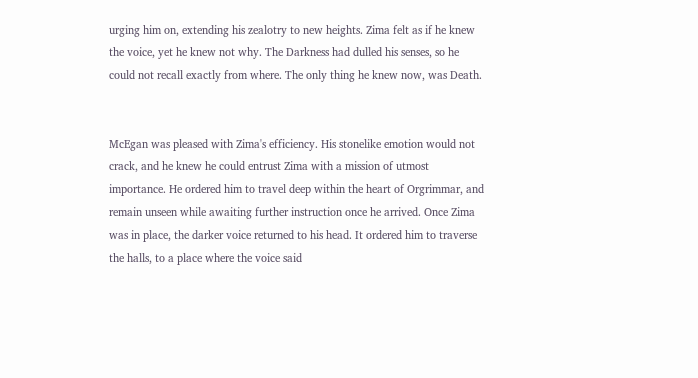urging him on, extending his zealotry to new heights. Zima felt as if he knew the voice, yet he knew not why. The Darkness had dulled his senses, so he could not recall exactly from where. The only thing he knew now, was Death.


McEgan was pleased with Zima's efficiency. His stonelike emotion would not crack, and he knew he could entrust Zima with a mission of utmost importance. He ordered him to travel deep within the heart of Orgrimmar, and remain unseen while awaiting further instruction once he arrived. Once Zima was in place, the darker voice returned to his head. It ordered him to traverse the halls, to a place where the voice said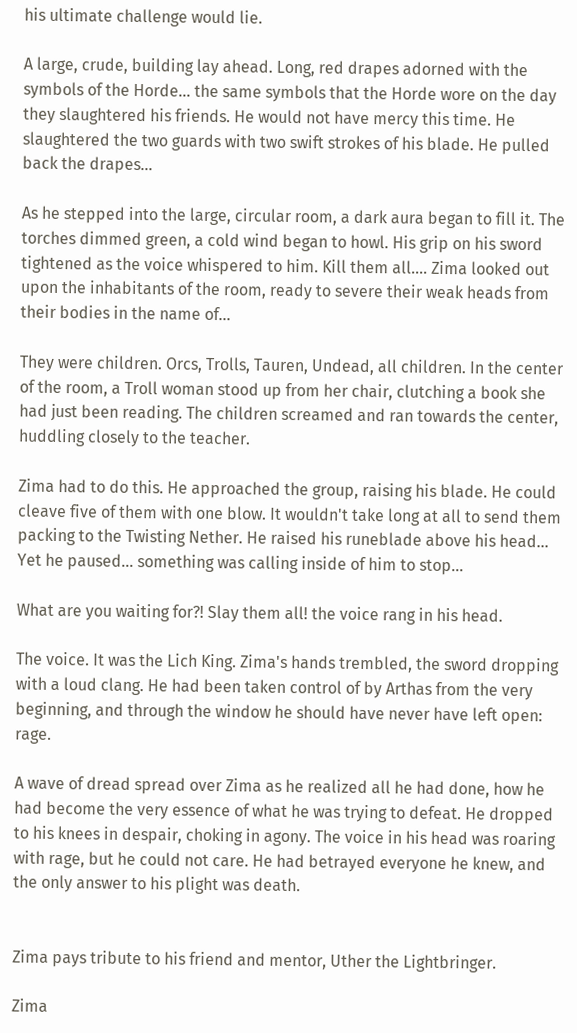his ultimate challenge would lie.

A large, crude, building lay ahead. Long, red drapes adorned with the symbols of the Horde... the same symbols that the Horde wore on the day they slaughtered his friends. He would not have mercy this time. He slaughtered the two guards with two swift strokes of his blade. He pulled back the drapes...

As he stepped into the large, circular room, a dark aura began to fill it. The torches dimmed green, a cold wind began to howl. His grip on his sword tightened as the voice whispered to him. Kill them all.... Zima looked out upon the inhabitants of the room, ready to severe their weak heads from their bodies in the name of...

They were children. Orcs, Trolls, Tauren, Undead, all children. In the center of the room, a Troll woman stood up from her chair, clutching a book she had just been reading. The children screamed and ran towards the center, huddling closely to the teacher.

Zima had to do this. He approached the group, raising his blade. He could cleave five of them with one blow. It wouldn't take long at all to send them packing to the Twisting Nether. He raised his runeblade above his head... Yet he paused... something was calling inside of him to stop...

What are you waiting for?! Slay them all! the voice rang in his head.

The voice. It was the Lich King. Zima's hands trembled, the sword dropping with a loud clang. He had been taken control of by Arthas from the very beginning, and through the window he should have never have left open: rage.

A wave of dread spread over Zima as he realized all he had done, how he had become the very essence of what he was trying to defeat. He dropped to his knees in despair, choking in agony. The voice in his head was roaring with rage, but he could not care. He had betrayed everyone he knew, and the only answer to his plight was death.


Zima pays tribute to his friend and mentor, Uther the Lightbringer.

Zima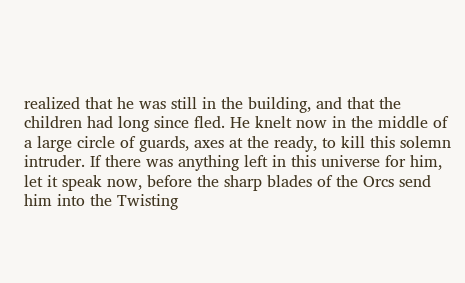realized that he was still in the building, and that the children had long since fled. He knelt now in the middle of a large circle of guards, axes at the ready, to kill this solemn intruder. If there was anything left in this universe for him, let it speak now, before the sharp blades of the Orcs send him into the Twisting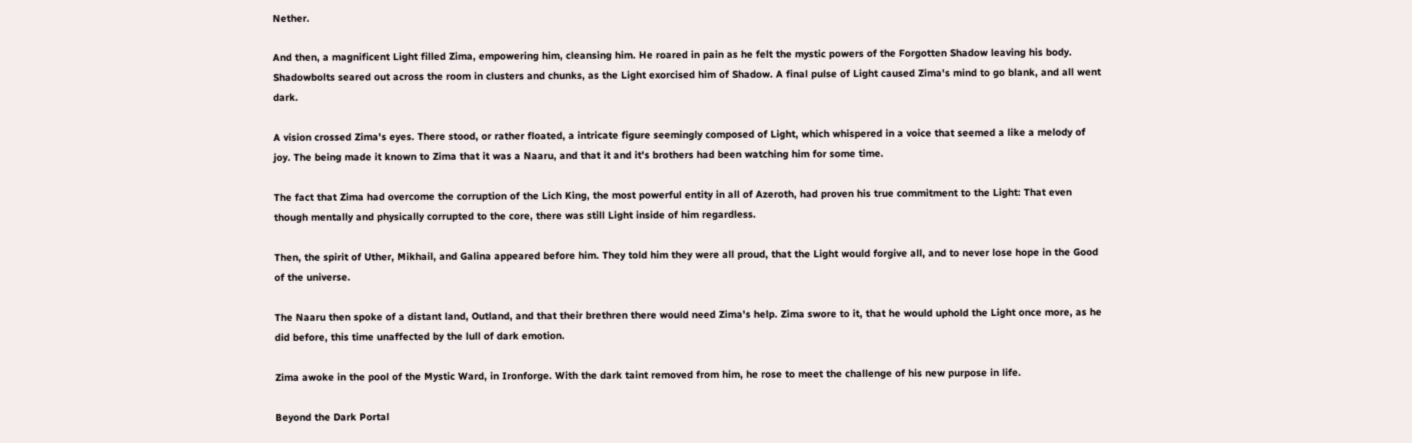Nether.

And then, a magnificent Light filled Zima, empowering him, cleansing him. He roared in pain as he felt the mystic powers of the Forgotten Shadow leaving his body. Shadowbolts seared out across the room in clusters and chunks, as the Light exorcised him of Shadow. A final pulse of Light caused Zima's mind to go blank, and all went dark.

A vision crossed Zima's eyes. There stood, or rather floated, a intricate figure seemingly composed of Light, which whispered in a voice that seemed a like a melody of joy. The being made it known to Zima that it was a Naaru, and that it and it's brothers had been watching him for some time.

The fact that Zima had overcome the corruption of the Lich King, the most powerful entity in all of Azeroth, had proven his true commitment to the Light: That even though mentally and physically corrupted to the core, there was still Light inside of him regardless.

Then, the spirit of Uther, Mikhail, and Galina appeared before him. They told him they were all proud, that the Light would forgive all, and to never lose hope in the Good of the universe.

The Naaru then spoke of a distant land, Outland, and that their brethren there would need Zima's help. Zima swore to it, that he would uphold the Light once more, as he did before, this time unaffected by the lull of dark emotion.

Zima awoke in the pool of the Mystic Ward, in Ironforge. With the dark taint removed from him, he rose to meet the challenge of his new purpose in life.

Beyond the Dark Portal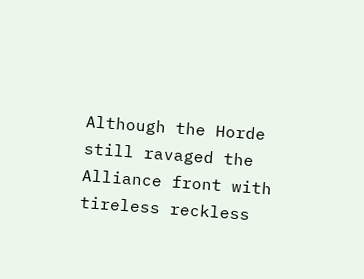Although the Horde still ravaged the Alliance front with tireless reckless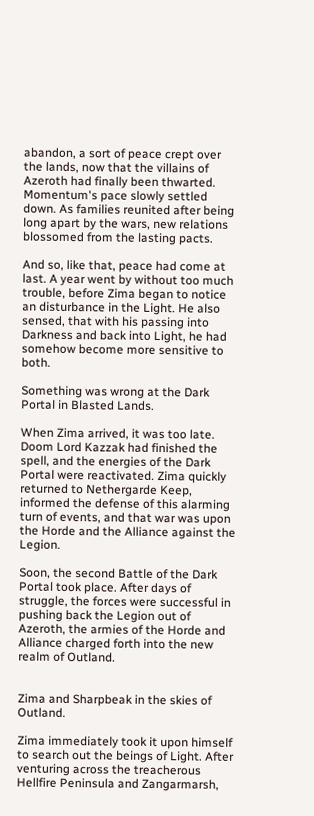abandon, a sort of peace crept over the lands, now that the villains of Azeroth had finally been thwarted. Momentum's pace slowly settled down. As families reunited after being long apart by the wars, new relations blossomed from the lasting pacts.

And so, like that, peace had come at last. A year went by without too much trouble, before Zima began to notice an disturbance in the Light. He also sensed, that with his passing into Darkness and back into Light, he had somehow become more sensitive to both.

Something was wrong at the Dark Portal in Blasted Lands.

When Zima arrived, it was too late. Doom Lord Kazzak had finished the spell, and the energies of the Dark Portal were reactivated. Zima quickly returned to Nethergarde Keep, informed the defense of this alarming turn of events, and that war was upon the Horde and the Alliance against the Legion.

Soon, the second Battle of the Dark Portal took place. After days of struggle, the forces were successful in pushing back the Legion out of Azeroth, the armies of the Horde and Alliance charged forth into the new realm of Outland.


Zima and Sharpbeak in the skies of Outland.

Zima immediately took it upon himself to search out the beings of Light. After venturing across the treacherous Hellfire Peninsula and Zangarmarsh,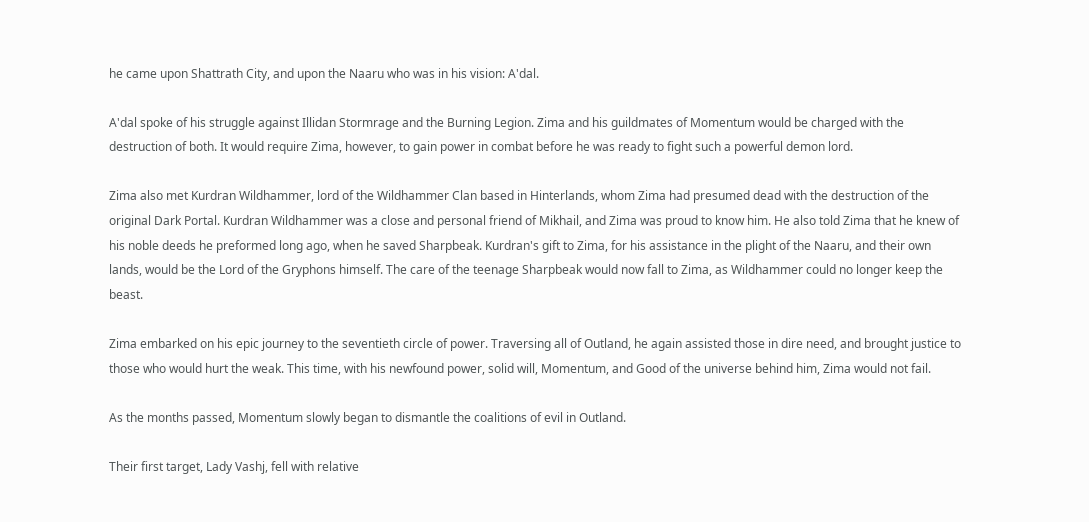he came upon Shattrath City, and upon the Naaru who was in his vision: A'dal.

A'dal spoke of his struggle against Illidan Stormrage and the Burning Legion. Zima and his guildmates of Momentum would be charged with the destruction of both. It would require Zima, however, to gain power in combat before he was ready to fight such a powerful demon lord.

Zima also met Kurdran Wildhammer, lord of the Wildhammer Clan based in Hinterlands, whom Zima had presumed dead with the destruction of the original Dark Portal. Kurdran Wildhammer was a close and personal friend of Mikhail, and Zima was proud to know him. He also told Zima that he knew of his noble deeds he preformed long ago, when he saved Sharpbeak. Kurdran's gift to Zima, for his assistance in the plight of the Naaru, and their own lands, would be the Lord of the Gryphons himself. The care of the teenage Sharpbeak would now fall to Zima, as Wildhammer could no longer keep the beast.

Zima embarked on his epic journey to the seventieth circle of power. Traversing all of Outland, he again assisted those in dire need, and brought justice to those who would hurt the weak. This time, with his newfound power, solid will, Momentum, and Good of the universe behind him, Zima would not fail.

As the months passed, Momentum slowly began to dismantle the coalitions of evil in Outland.

Their first target, Lady Vashj, fell with relative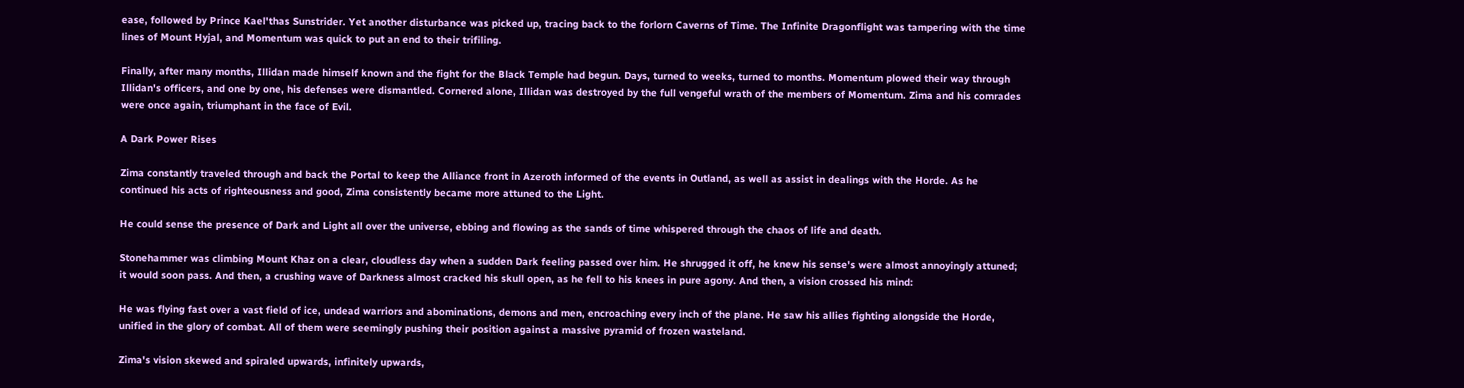ease, followed by Prince Kael'thas Sunstrider. Yet another disturbance was picked up, tracing back to the forlorn Caverns of Time. The Infinite Dragonflight was tampering with the time lines of Mount Hyjal, and Momentum was quick to put an end to their trifiling.

Finally, after many months, Illidan made himself known and the fight for the Black Temple had begun. Days, turned to weeks, turned to months. Momentum plowed their way through Illidan's officers, and one by one, his defenses were dismantled. Cornered alone, Illidan was destroyed by the full vengeful wrath of the members of Momentum. Zima and his comrades were once again, triumphant in the face of Evil.

A Dark Power Rises

Zima constantly traveled through and back the Portal to keep the Alliance front in Azeroth informed of the events in Outland, as well as assist in dealings with the Horde. As he continued his acts of righteousness and good, Zima consistently became more attuned to the Light.

He could sense the presence of Dark and Light all over the universe, ebbing and flowing as the sands of time whispered through the chaos of life and death.

Stonehammer was climbing Mount Khaz on a clear, cloudless day when a sudden Dark feeling passed over him. He shrugged it off, he knew his sense's were almost annoyingly attuned; it would soon pass. And then, a crushing wave of Darkness almost cracked his skull open, as he fell to his knees in pure agony. And then, a vision crossed his mind:

He was flying fast over a vast field of ice, undead warriors and abominations, demons and men, encroaching every inch of the plane. He saw his allies fighting alongside the Horde, unified in the glory of combat. All of them were seemingly pushing their position against a massive pyramid of frozen wasteland.

Zima's vision skewed and spiraled upwards, infinitely upwards,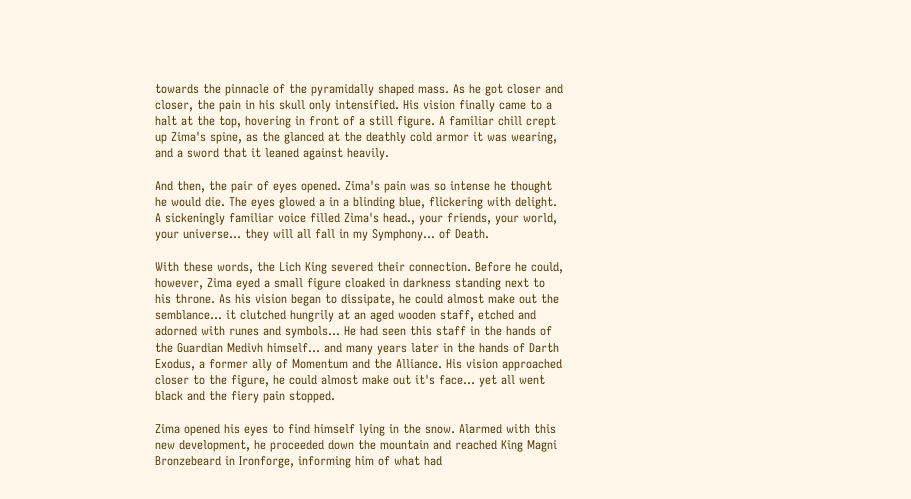towards the pinnacle of the pyramidally shaped mass. As he got closer and closer, the pain in his skull only intensified. His vision finally came to a halt at the top, hovering in front of a still figure. A familiar chill crept up Zima's spine, as the glanced at the deathly cold armor it was wearing, and a sword that it leaned against heavily.

And then, the pair of eyes opened. Zima's pain was so intense he thought he would die. The eyes glowed a in a blinding blue, flickering with delight. A sickeningly familiar voice filled Zima's head., your friends, your world, your universe... they will all fall in my Symphony... of Death.

With these words, the Lich King severed their connection. Before he could, however, Zima eyed a small figure cloaked in darkness standing next to his throne. As his vision began to dissipate, he could almost make out the semblance... it clutched hungrily at an aged wooden staff, etched and adorned with runes and symbols... He had seen this staff in the hands of the Guardian Medivh himself... and many years later in the hands of Darth Exodus, a former ally of Momentum and the Alliance. His vision approached closer to the figure, he could almost make out it's face... yet all went black and the fiery pain stopped.

Zima opened his eyes to find himself lying in the snow. Alarmed with this new development, he proceeded down the mountain and reached King Magni Bronzebeard in Ironforge, informing him of what had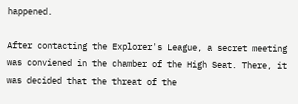happened.

After contacting the Explorer's League, a secret meeting was conviened in the chamber of the High Seat. There, it was decided that the threat of the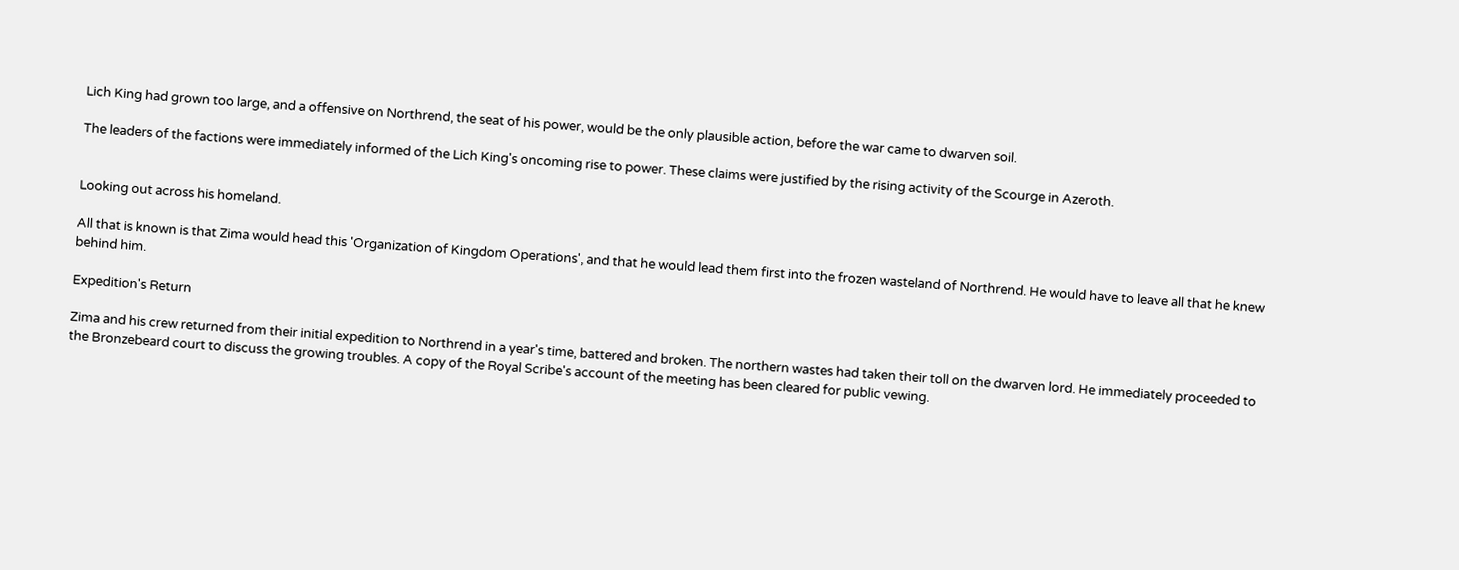Lich King had grown too large, and a offensive on Northrend, the seat of his power, would be the only plausible action, before the war came to dwarven soil.

The leaders of the factions were immediately informed of the Lich King's oncoming rise to power. These claims were justified by the rising activity of the Scourge in Azeroth.


Looking out across his homeland.

All that is known is that Zima would head this 'Organization of Kingdom Operations', and that he would lead them first into the frozen wasteland of Northrend. He would have to leave all that he knew behind him.

Expedition's Return

Zima and his crew returned from their initial expedition to Northrend in a year's time, battered and broken. The northern wastes had taken their toll on the dwarven lord. He immediately proceeded to the Bronzebeard court to discuss the growing troubles. A copy of the Royal Scribe's account of the meeting has been cleared for public vewing.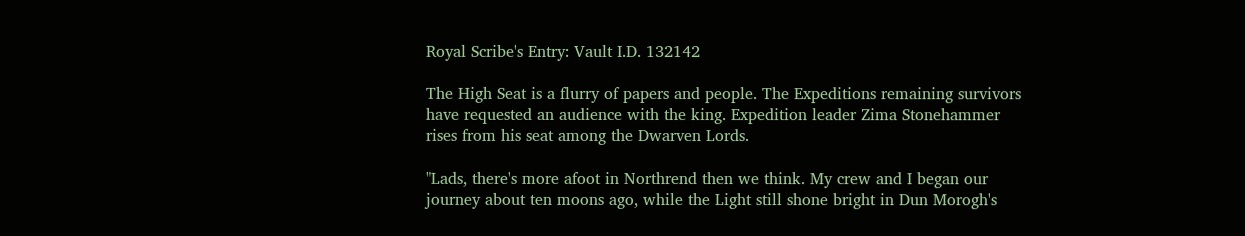Royal Scribe's Entry: Vault I.D. 132142

The High Seat is a flurry of papers and people. The Expeditions remaining survivors have requested an audience with the king. Expedition leader Zima Stonehammer rises from his seat among the Dwarven Lords.

"Lads, there's more afoot in Northrend then we think. My crew and I began our journey about ten moons ago, while the Light still shone bright in Dun Morogh's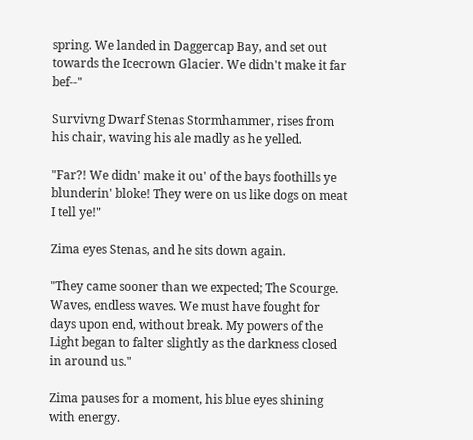spring. We landed in Daggercap Bay, and set out towards the Icecrown Glacier. We didn't make it far bef--"

Survivng Dwarf Stenas Stormhammer, rises from his chair, waving his ale madly as he yelled.

"Far?! We didn' make it ou' of the bays foothills ye blunderin' bloke! They were on us like dogs on meat I tell ye!"

Zima eyes Stenas, and he sits down again.

"They came sooner than we expected; The Scourge. Waves, endless waves. We must have fought for days upon end, without break. My powers of the Light began to falter slightly as the darkness closed in around us."

Zima pauses for a moment, his blue eyes shining with energy.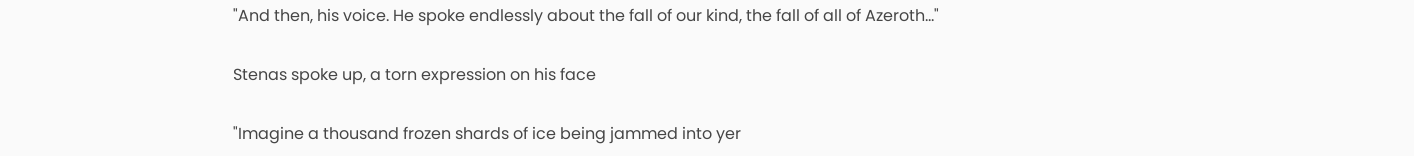"And then, his voice. He spoke endlessly about the fall of our kind, the fall of all of Azeroth..."

Stenas spoke up, a torn expression on his face

"Imagine a thousand frozen shards of ice being jammed into yer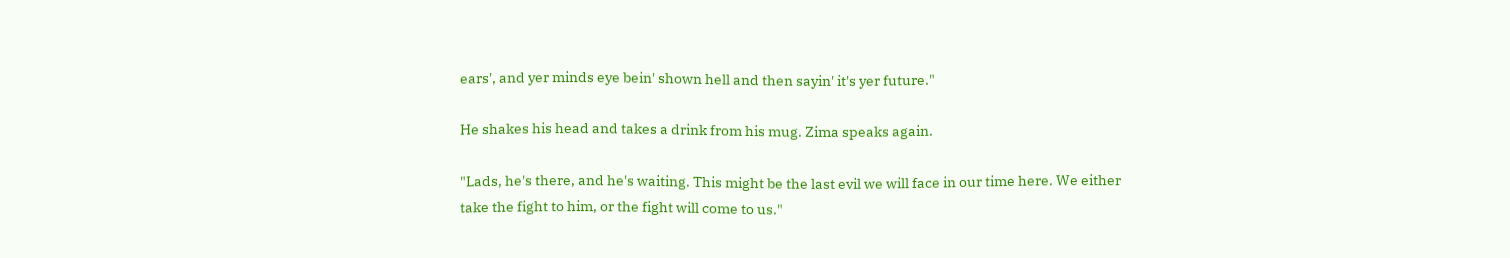ears', and yer minds eye bein' shown hell and then sayin' it's yer future."

He shakes his head and takes a drink from his mug. Zima speaks again.

"Lads, he's there, and he's waiting. This might be the last evil we will face in our time here. We either take the fight to him, or the fight will come to us."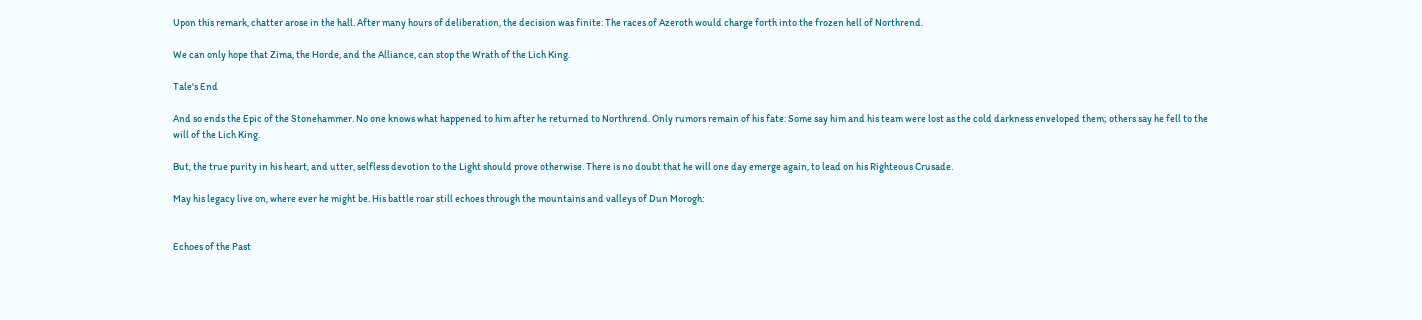Upon this remark, chatter arose in the hall. After many hours of deliberation, the decision was finite: The races of Azeroth would charge forth into the frozen hell of Northrend.

We can only hope that Zima, the Horde, and the Alliance, can stop the Wrath of the Lich King.

Tale's End

And so ends the Epic of the Stonehammer. No one knows what happened to him after he returned to Northrend. Only rumors remain of his fate: Some say him and his team were lost as the cold darkness enveloped them; others say he fell to the will of the Lich King.

But, the true purity in his heart, and utter, selfless devotion to the Light should prove otherwise. There is no doubt that he will one day emerge again, to lead on his Righteous Crusade.

May his legacy live on, where ever he might be. His battle roar still echoes through the mountains and valleys of Dun Morogh:


Echoes of the Past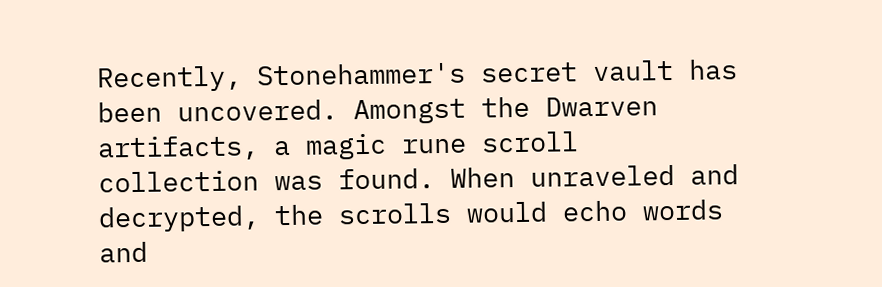Recently, Stonehammer's secret vault has been uncovered. Amongst the Dwarven artifacts, a magic rune scroll collection was found. When unraveled and decrypted, the scrolls would echo words and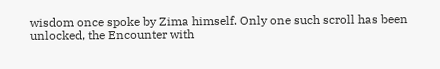wisdom once spoke by Zima himself. Only one such scroll has been unlocked, the Encounter with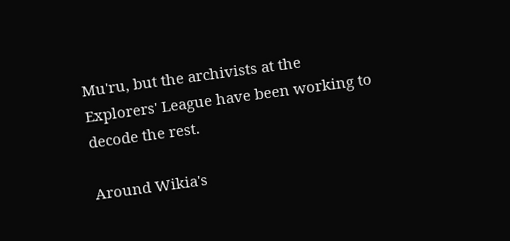Mu'ru, but the archivists at the Explorers' League have been working to decode the rest.

Around Wikia's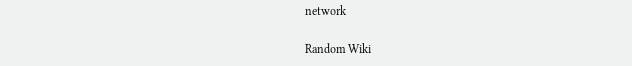network

Random Wiki